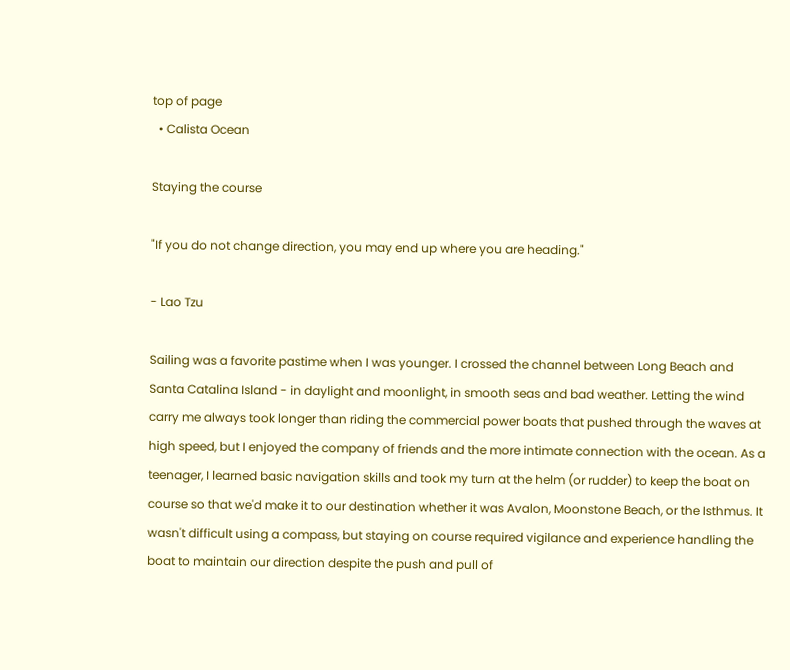top of page
  • Calista Ocean

Staying the course

"If you do not change direction, you may end up where you are heading."

- Lao Tzu

Sailing was a favorite pastime when I was younger. I crossed the channel between Long Beach and Santa Catalina Island - in daylight and moonlight, in smooth seas and bad weather. Letting the wind carry me always took longer than riding the commercial power boats that pushed through the waves at high speed, but I enjoyed the company of friends and the more intimate connection with the ocean. As a teenager, I learned basic navigation skills and took my turn at the helm (or rudder) to keep the boat on course so that we'd make it to our destination whether it was Avalon, Moonstone Beach, or the Isthmus. It wasn't difficult using a compass, but staying on course required vigilance and experience handling the boat to maintain our direction despite the push and pull of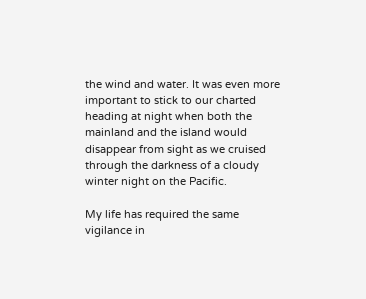the wind and water. It was even more important to stick to our charted heading at night when both the mainland and the island would disappear from sight as we cruised through the darkness of a cloudy winter night on the Pacific.

My life has required the same vigilance in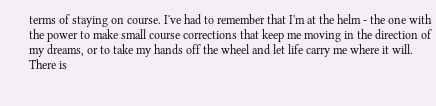terms of staying on course. I've had to remember that I'm at the helm - the one with the power to make small course corrections that keep me moving in the direction of my dreams, or to take my hands off the wheel and let life carry me where it will. There is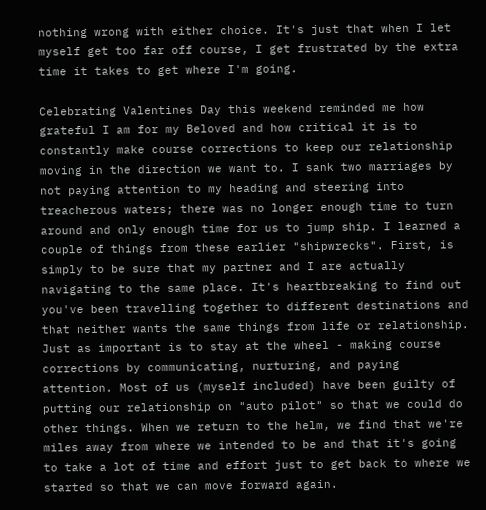nothing wrong with either choice. It's just that when I let myself get too far off course, I get frustrated by the extra time it takes to get where I'm going.

Celebrating Valentines Day this weekend reminded me how grateful I am for my Beloved and how critical it is to constantly make course corrections to keep our relationship moving in the direction we want to. I sank two marriages by not paying attention to my heading and steering into treacherous waters; there was no longer enough time to turn around and only enough time for us to jump ship. I learned a couple of things from these earlier "shipwrecks". First, is simply to be sure that my partner and I are actually navigating to the same place. It's heartbreaking to find out you've been travelling together to different destinations and that neither wants the same things from life or relationship. Just as important is to stay at the wheel - making course corrections by communicating, nurturing, and paying attention. Most of us (myself included) have been guilty of putting our relationship on "auto pilot" so that we could do other things. When we return to the helm, we find that we're miles away from where we intended to be and that it's going to take a lot of time and effort just to get back to where we started so that we can move forward again.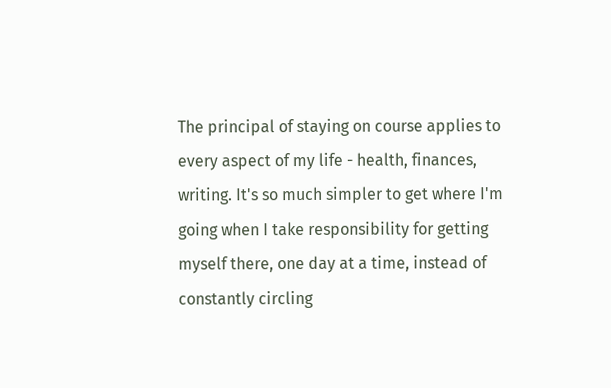The principal of staying on course applies to every aspect of my life - health, finances, writing. It's so much simpler to get where I'm going when I take responsibility for getting myself there, one day at a time, instead of constantly circling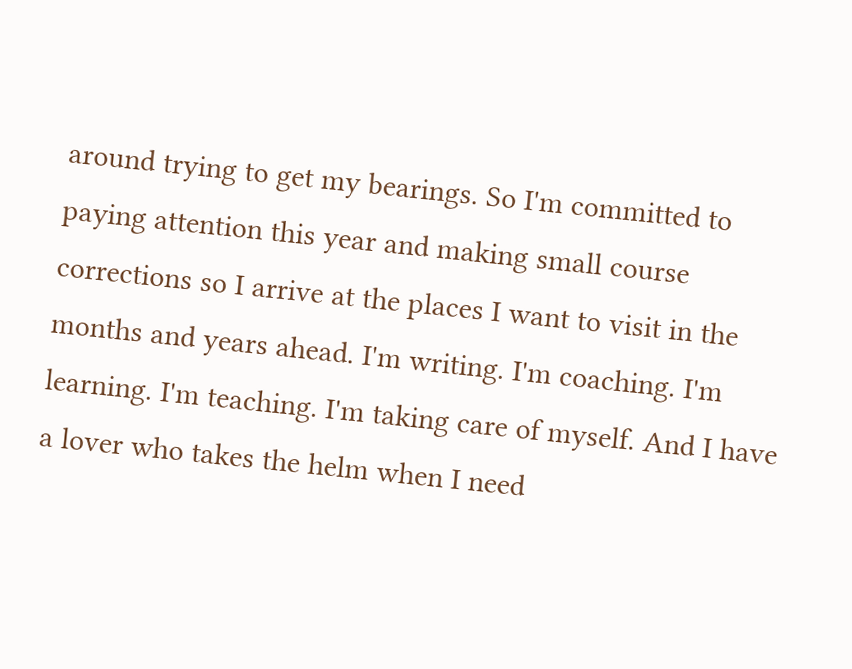around trying to get my bearings. So I'm committed to paying attention this year and making small course corrections so I arrive at the places I want to visit in the months and years ahead. I'm writing. I'm coaching. I'm learning. I'm teaching. I'm taking care of myself. And I have a lover who takes the helm when I need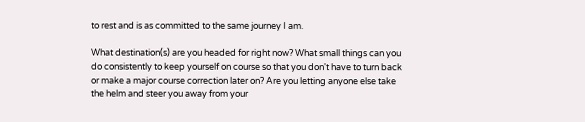to rest and is as committed to the same journey I am.

What destination(s) are you headed for right now? What small things can you do consistently to keep yourself on course so that you don't have to turn back or make a major course correction later on? Are you letting anyone else take the helm and steer you away from your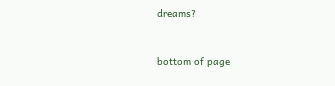dreams?


bottom of page